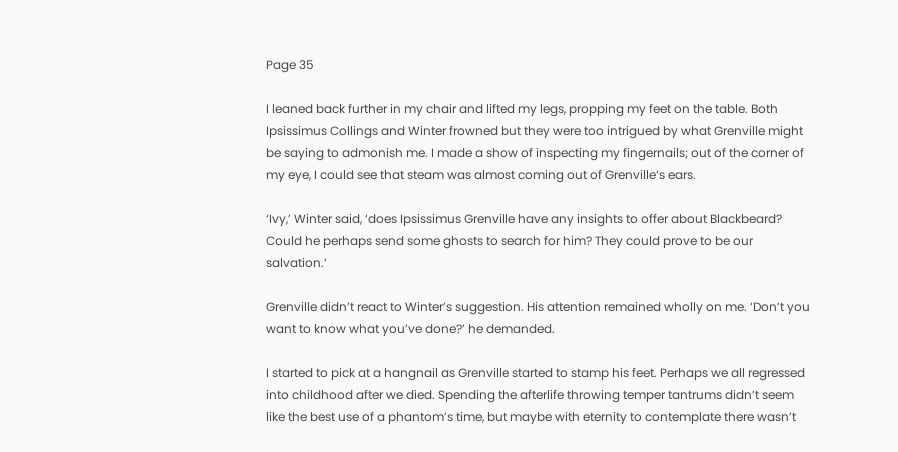Page 35

I leaned back further in my chair and lifted my legs, propping my feet on the table. Both Ipsissimus Collings and Winter frowned but they were too intrigued by what Grenville might be saying to admonish me. I made a show of inspecting my fingernails; out of the corner of my eye, I could see that steam was almost coming out of Grenville’s ears.

‘Ivy,’ Winter said, ‘does Ipsissimus Grenville have any insights to offer about Blackbeard? Could he perhaps send some ghosts to search for him? They could prove to be our salvation.’

Grenville didn’t react to Winter’s suggestion. His attention remained wholly on me. ‘Don’t you want to know what you’ve done?’ he demanded.

I started to pick at a hangnail as Grenville started to stamp his feet. Perhaps we all regressed into childhood after we died. Spending the afterlife throwing temper tantrums didn’t seem like the best use of a phantom’s time, but maybe with eternity to contemplate there wasn’t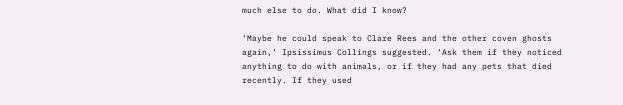much else to do. What did I know?

‘Maybe he could speak to Clare Rees and the other coven ghosts again,’ Ipsissimus Collings suggested. ‘Ask them if they noticed anything to do with animals, or if they had any pets that died recently. If they used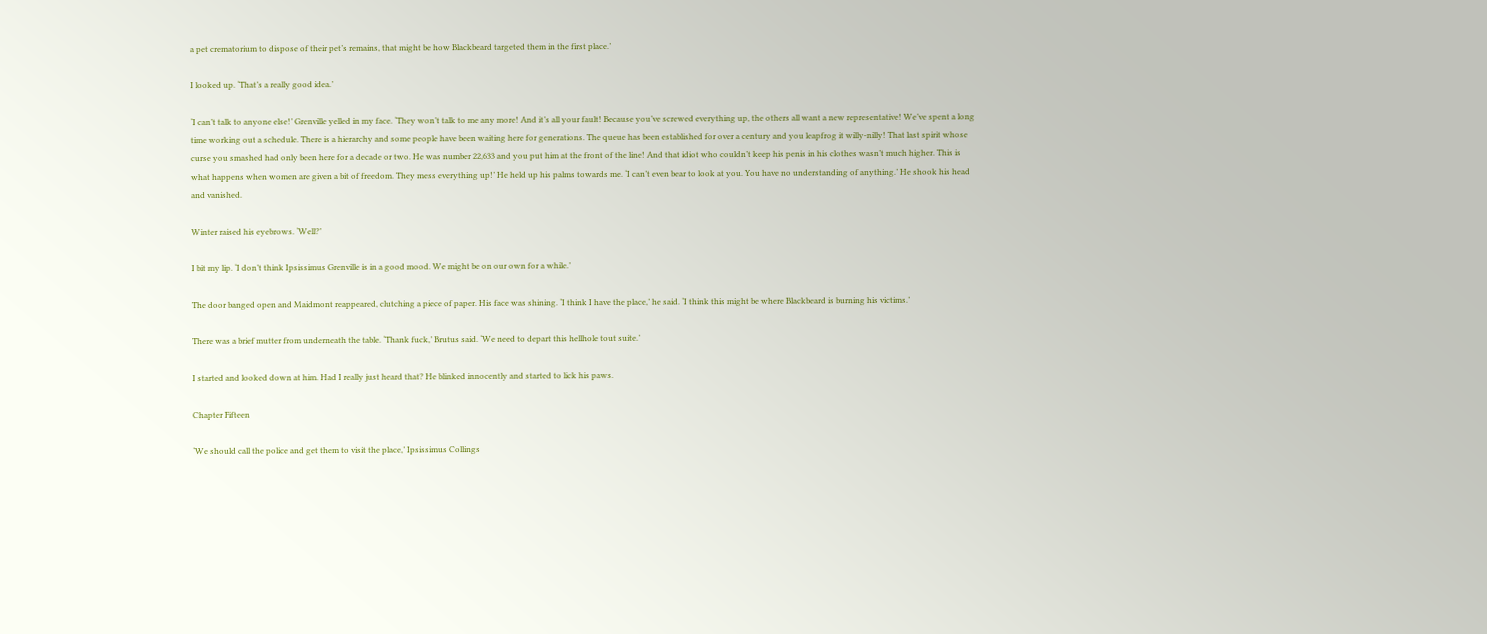a pet crematorium to dispose of their pet’s remains, that might be how Blackbeard targeted them in the first place.’

I looked up. ‘That’s a really good idea.’

‘I can’t talk to anyone else!’ Grenville yelled in my face. ‘They won’t talk to me any more! And it’s all your fault! Because you’ve screwed everything up, the others all want a new representative! We’ve spent a long time working out a schedule. There is a hierarchy and some people have been waiting here for generations. The queue has been established for over a century and you leapfrog it willy-nilly! That last spirit whose curse you smashed had only been here for a decade or two. He was number 22,633 and you put him at the front of the line! And that idiot who couldn’t keep his penis in his clothes wasn’t much higher. This is what happens when women are given a bit of freedom. They mess everything up!’ He held up his palms towards me. ‘I can’t even bear to look at you. You have no understanding of anything.’ He shook his head and vanished.

Winter raised his eyebrows. ‘Well?’

I bit my lip. ‘I don’t think Ipsissimus Grenville is in a good mood. We might be on our own for a while.’

The door banged open and Maidmont reappeared, clutching a piece of paper. His face was shining. ‘I think I have the place,’ he said. ‘I think this might be where Blackbeard is burning his victims.’

There was a brief mutter from underneath the table. ‘Thank fuck,’ Brutus said. ‘We need to depart this hellhole tout suite.’

I started and looked down at him. Had I really just heard that? He blinked innocently and started to lick his paws.

Chapter Fifteen

‘We should call the police and get them to visit the place,’ Ipsissimus Collings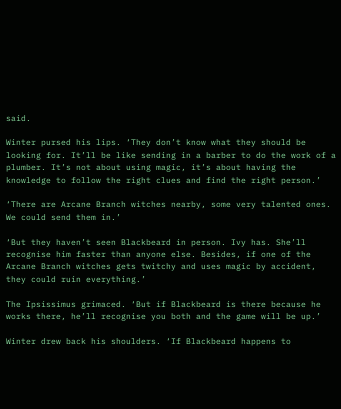said.

Winter pursed his lips. ‘They don’t know what they should be looking for. It’ll be like sending in a barber to do the work of a plumber. It’s not about using magic, it’s about having the knowledge to follow the right clues and find the right person.’

‘There are Arcane Branch witches nearby, some very talented ones. We could send them in.’

‘But they haven’t seen Blackbeard in person. Ivy has. She’ll recognise him faster than anyone else. Besides, if one of the Arcane Branch witches gets twitchy and uses magic by accident, they could ruin everything.’

The Ipsissimus grimaced. ‘But if Blackbeard is there because he works there, he’ll recognise you both and the game will be up.’

Winter drew back his shoulders. ‘If Blackbeard happens to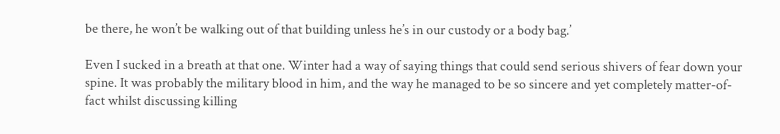be there, he won’t be walking out of that building unless he’s in our custody or a body bag.’

Even I sucked in a breath at that one. Winter had a way of saying things that could send serious shivers of fear down your spine. It was probably the military blood in him, and the way he managed to be so sincere and yet completely matter-of-fact whilst discussing killing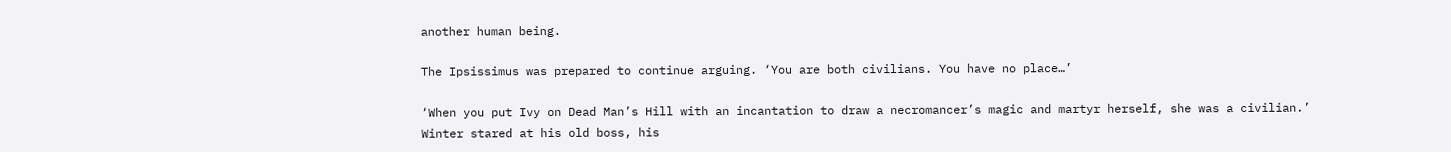another human being.

The Ipsissimus was prepared to continue arguing. ‘You are both civilians. You have no place…’

‘When you put Ivy on Dead Man’s Hill with an incantation to draw a necromancer’s magic and martyr herself, she was a civilian.’ Winter stared at his old boss, his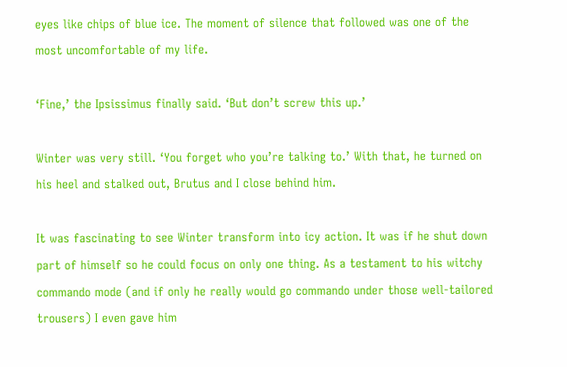eyes like chips of blue ice. The moment of silence that followed was one of the most uncomfortable of my life.

‘Fine,’ the Ipsissimus finally said. ‘But don’t screw this up.’

Winter was very still. ‘You forget who you’re talking to.’ With that, he turned on his heel and stalked out, Brutus and I close behind him.

It was fascinating to see Winter transform into icy action. It was if he shut down part of himself so he could focus on only one thing. As a testament to his witchy commando mode (and if only he really would go commando under those well-tailored trousers) I even gave him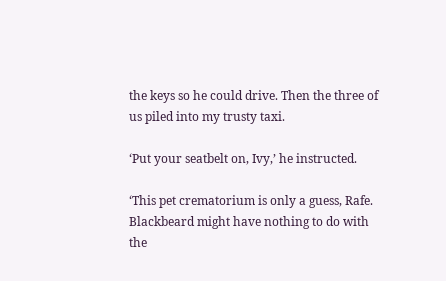the keys so he could drive. Then the three of us piled into my trusty taxi.

‘Put your seatbelt on, Ivy,’ he instructed.

‘This pet crematorium is only a guess, Rafe. Blackbeard might have nothing to do with the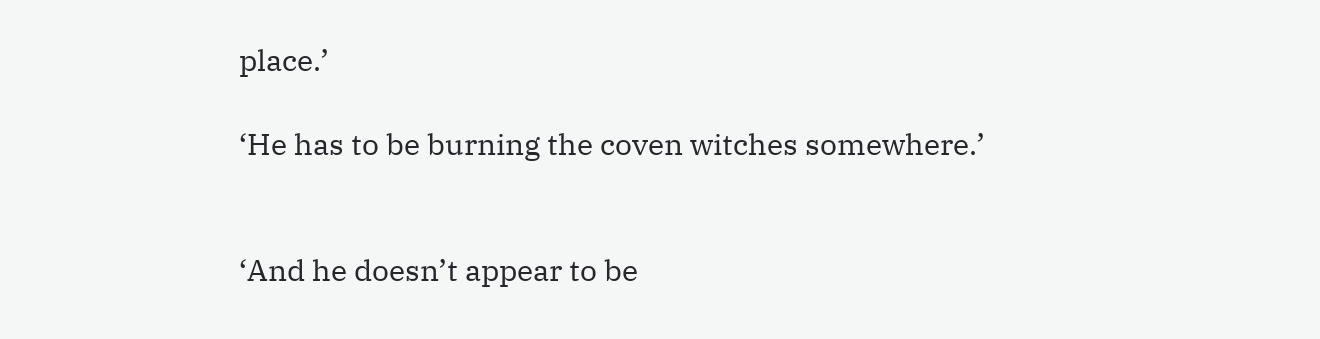place.’

‘He has to be burning the coven witches somewhere.’


‘And he doesn’t appear to be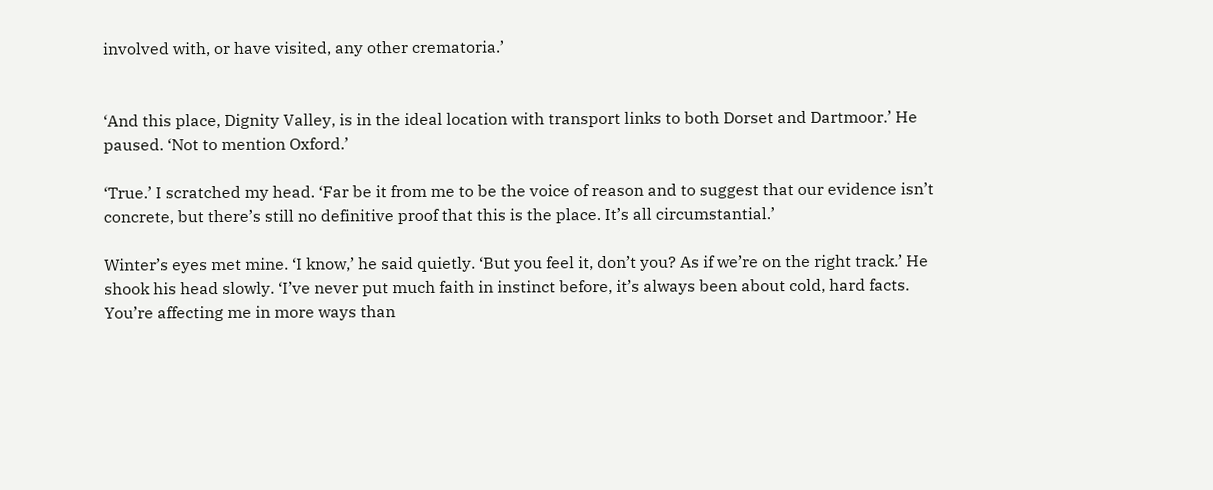involved with, or have visited, any other crematoria.’


‘And this place, Dignity Valley, is in the ideal location with transport links to both Dorset and Dartmoor.’ He paused. ‘Not to mention Oxford.’

‘True.’ I scratched my head. ‘Far be it from me to be the voice of reason and to suggest that our evidence isn’t concrete, but there’s still no definitive proof that this is the place. It’s all circumstantial.’

Winter’s eyes met mine. ‘I know,’ he said quietly. ‘But you feel it, don’t you? As if we’re on the right track.’ He shook his head slowly. ‘I’ve never put much faith in instinct before, it’s always been about cold, hard facts. You’re affecting me in more ways than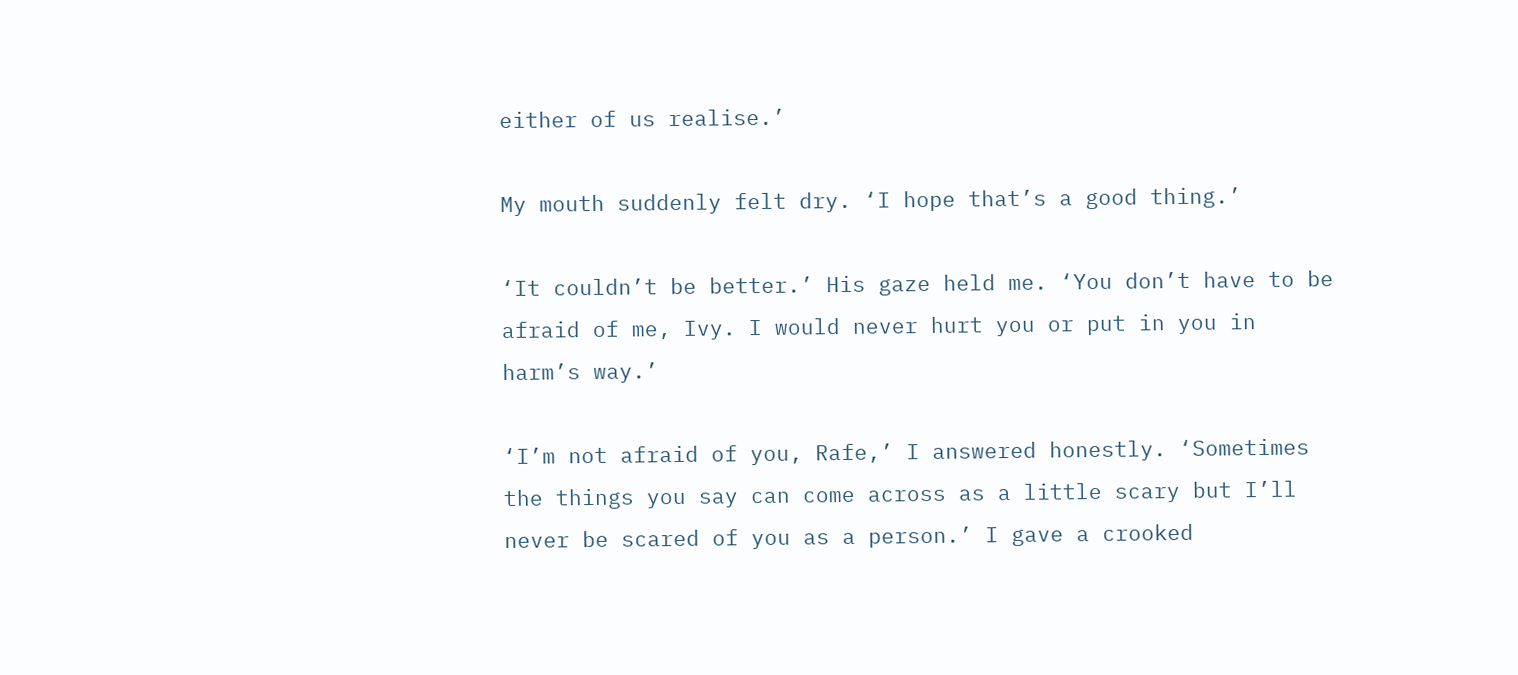either of us realise.’

My mouth suddenly felt dry. ‘I hope that’s a good thing.’

‘It couldn’t be better.’ His gaze held me. ‘You don’t have to be afraid of me, Ivy. I would never hurt you or put in you in harm’s way.’

‘I’m not afraid of you, Rafe,’ I answered honestly. ‘Sometimes the things you say can come across as a little scary but I’ll never be scared of you as a person.’ I gave a crooked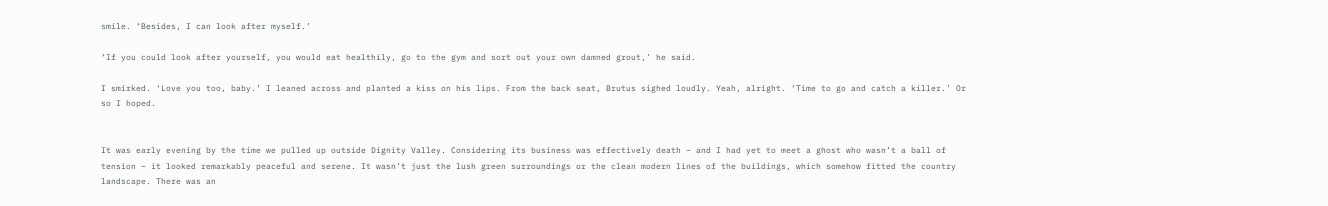smile. ‘Besides, I can look after myself.’

‘If you could look after yourself, you would eat healthily, go to the gym and sort out your own damned grout,’ he said.

I smirked. ‘Love you too, baby.’ I leaned across and planted a kiss on his lips. From the back seat, Brutus sighed loudly. Yeah, alright. ‘Time to go and catch a killer.’ Or so I hoped.


It was early evening by the time we pulled up outside Dignity Valley. Considering its business was effectively death – and I had yet to meet a ghost who wasn’t a ball of tension – it looked remarkably peaceful and serene. It wasn’t just the lush green surroundings or the clean modern lines of the buildings, which somehow fitted the country landscape. There was an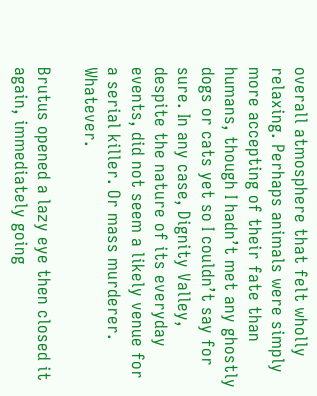overall atmosphere that felt wholly relaxing. Perhaps animals were simply more accepting of their fate than humans, though I hadn’t met any ghostly dogs or cats yet so I couldn’t say for sure. In any case, Dignity Valley, despite the nature of its everyday events, did not seem a likely venue for a serial killer. Or mass murderer. Whatever.

Brutus opened a lazy eye then closed it again, immediately going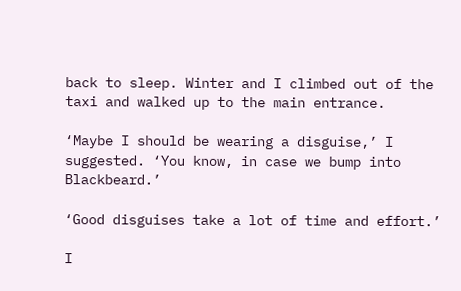back to sleep. Winter and I climbed out of the taxi and walked up to the main entrance.

‘Maybe I should be wearing a disguise,’ I suggested. ‘You know, in case we bump into Blackbeard.’

‘Good disguises take a lot of time and effort.’

I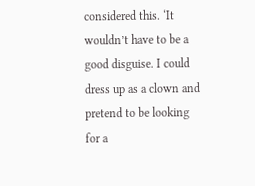considered this. ‘It wouldn’t have to be a good disguise. I could dress up as a clown and pretend to be looking for a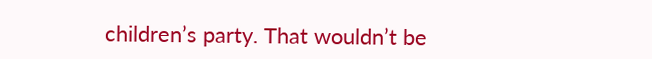children’s party. That wouldn’t be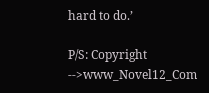hard to do.’

P/S: Copyright -->www_Novel12_Com